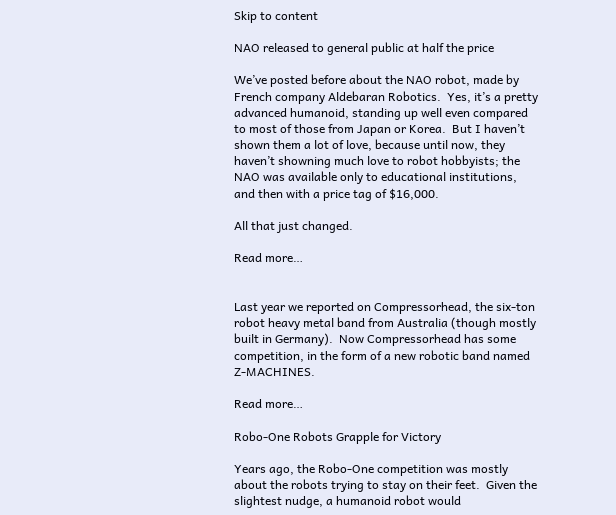Skip to content

NAO released to general public at half the price

We’ve posted before about the NAO robot, made by French company Aldebaran Robotics.  Yes, it’s a pretty advanced humanoid, standing up well even compared to most of those from Japan or Korea.  But I haven’t shown them a lot of love, because until now, they haven’t showning much love to robot hobbyists; the NAO was available only to educational institutions, and then with a price tag of $16,000.

All that just changed.

Read more…


Last year we reported on Compressorhead, the six-ton robot heavy metal band from Australia (though mostly built in Germany).  Now Compressorhead has some competition, in the form of a new robotic band named Z-MACHINES.

Read more…

Robo-One Robots Grapple for Victory

Years ago, the Robo-One competition was mostly about the robots trying to stay on their feet.  Given the slightest nudge, a humanoid robot would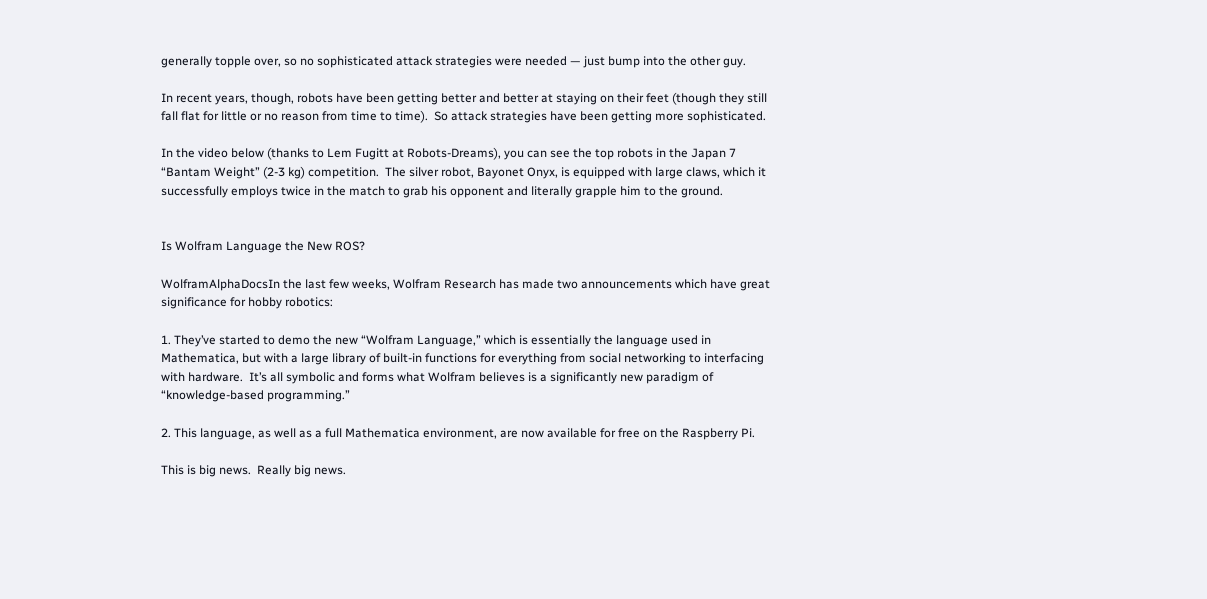generally topple over, so no sophisticated attack strategies were needed — just bump into the other guy.

In recent years, though, robots have been getting better and better at staying on their feet (though they still fall flat for little or no reason from time to time).  So attack strategies have been getting more sophisticated.

In the video below (thanks to Lem Fugitt at Robots-Dreams), you can see the top robots in the Japan 7 “Bantam Weight” (2-3 kg) competition.  The silver robot, Bayonet Onyx, is equipped with large claws, which it successfully employs twice in the match to grab his opponent and literally grapple him to the ground.


Is Wolfram Language the New ROS?

WolframAlphaDocsIn the last few weeks, Wolfram Research has made two announcements which have great significance for hobby robotics:

1. They’ve started to demo the new “Wolfram Language,” which is essentially the language used in Mathematica, but with a large library of built-in functions for everything from social networking to interfacing with hardware.  It’s all symbolic and forms what Wolfram believes is a significantly new paradigm of “knowledge-based programming.”

2. This language, as well as a full Mathematica environment, are now available for free on the Raspberry Pi.

This is big news.  Really big news.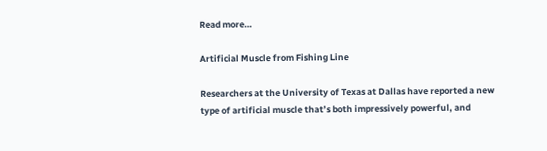Read more…

Artificial Muscle from Fishing Line

Researchers at the University of Texas at Dallas have reported a new type of artificial muscle that’s both impressively powerful, and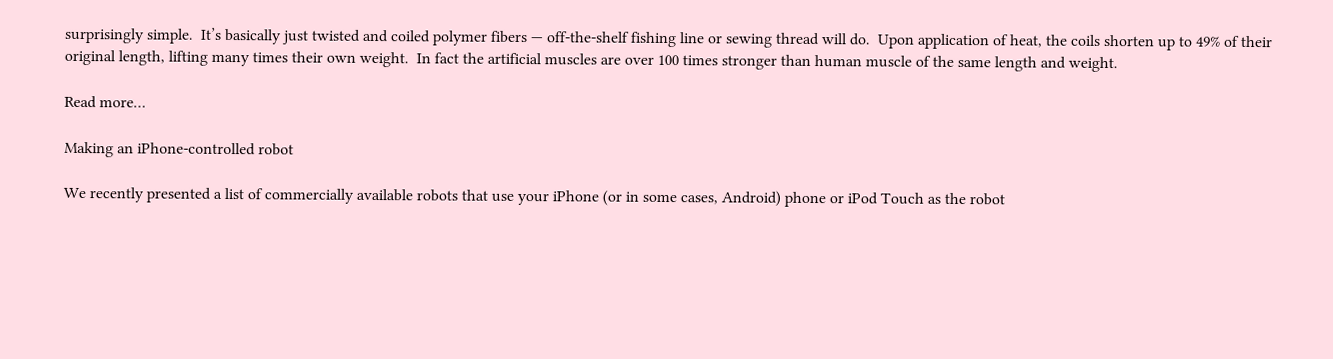surprisingly simple.  It’s basically just twisted and coiled polymer fibers — off-the-shelf fishing line or sewing thread will do.  Upon application of heat, the coils shorten up to 49% of their original length, lifting many times their own weight.  In fact the artificial muscles are over 100 times stronger than human muscle of the same length and weight.

Read more…

Making an iPhone-controlled robot

We recently presented a list of commercially available robots that use your iPhone (or in some cases, Android) phone or iPod Touch as the robot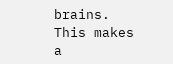brains.  This makes a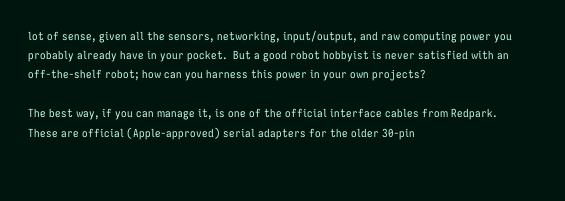lot of sense, given all the sensors, networking, input/output, and raw computing power you probably already have in your pocket.  But a good robot hobbyist is never satisfied with an off-the-shelf robot; how can you harness this power in your own projects?

The best way, if you can manage it, is one of the official interface cables from Redpark.  These are official (Apple-approved) serial adapters for the older 30-pin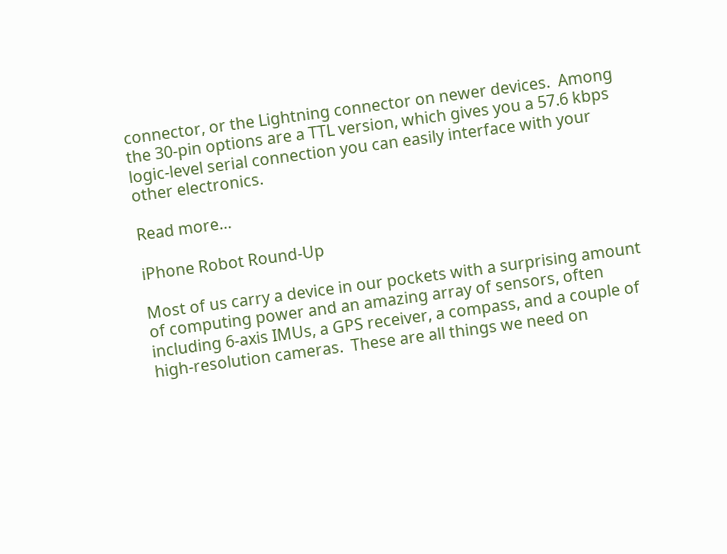connector, or the Lightning connector on newer devices.  Among the 30-pin options are a TTL version, which gives you a 57.6 kbps logic-level serial connection you can easily interface with your other electronics.

Read more…

iPhone Robot Round-Up

Most of us carry a device in our pockets with a surprising amount of computing power and an amazing array of sensors, often including 6-axis IMUs, a GPS receiver, a compass, and a couple of high-resolution cameras.  These are all things we need on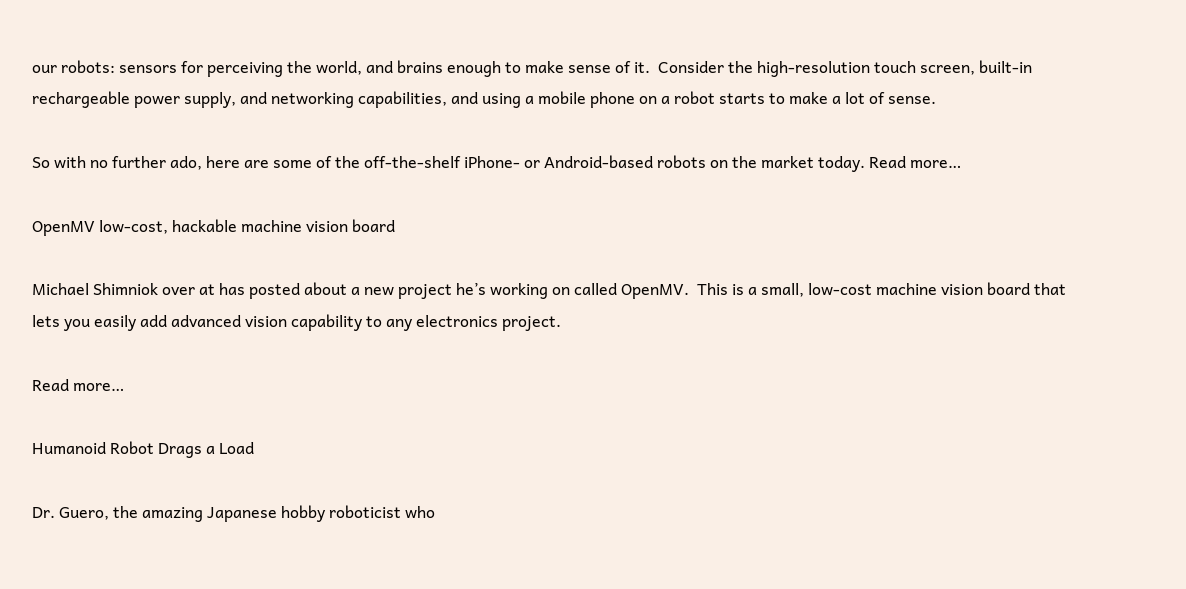our robots: sensors for perceiving the world, and brains enough to make sense of it.  Consider the high-resolution touch screen, built-in rechargeable power supply, and networking capabilities, and using a mobile phone on a robot starts to make a lot of sense.

So with no further ado, here are some of the off-the-shelf iPhone- or Android-based robots on the market today. Read more…

OpenMV low-cost, hackable machine vision board

Michael Shimniok over at has posted about a new project he’s working on called OpenMV.  This is a small, low-cost machine vision board that lets you easily add advanced vision capability to any electronics project.

Read more…

Humanoid Robot Drags a Load

Dr. Guero, the amazing Japanese hobby roboticist who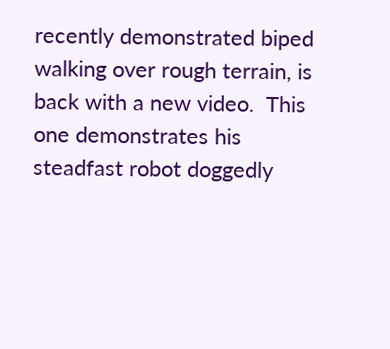recently demonstrated biped walking over rough terrain, is back with a new video.  This one demonstrates his steadfast robot doggedly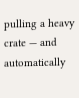pulling a heavy crate — and automatically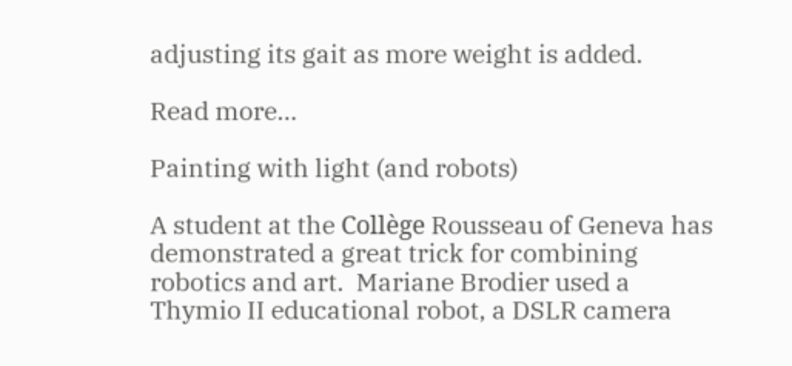adjusting its gait as more weight is added.

Read more…

Painting with light (and robots)

A student at the Collège Rousseau of Geneva has demonstrated a great trick for combining robotics and art.  Mariane Brodier used a Thymio II educational robot, a DSLR camera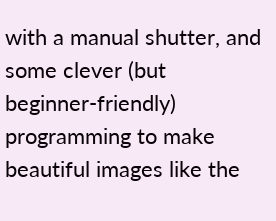with a manual shutter, and some clever (but beginner-friendly) programming to make beautiful images like the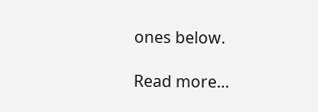ones below.

Read more…